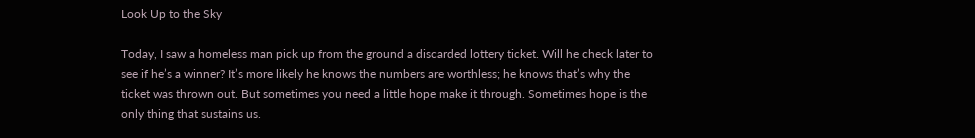Look Up to the Sky

Today, I saw a homeless man pick up from the ground a discarded lottery ticket. Will he check later to see if he’s a winner? It’s more likely he knows the numbers are worthless; he knows that’s why the ticket was thrown out. But sometimes you need a little hope make it through. Sometimes hope is the only thing that sustains us.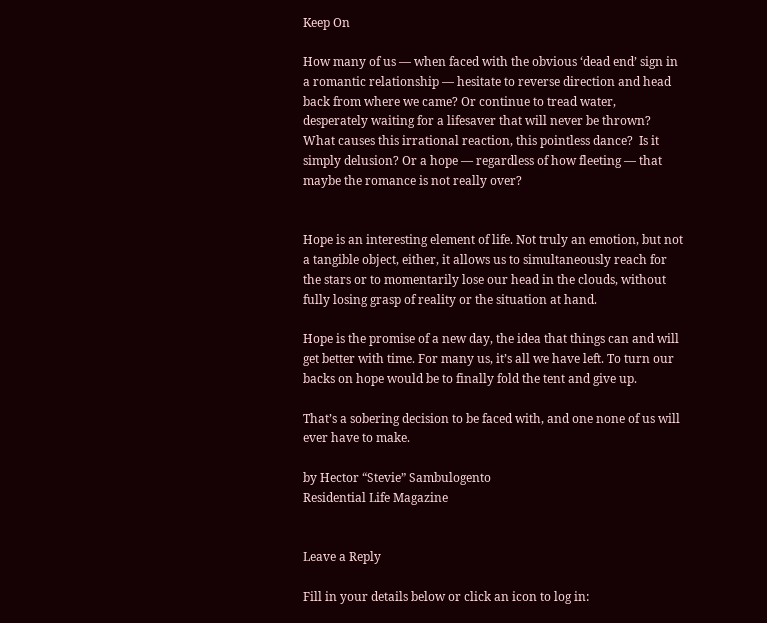Keep On

How many of us — when faced with the obvious ‘dead end’ sign in a romantic relationship — hesitate to reverse direction and head back from where we came? Or continue to tread water, desperately waiting for a lifesaver that will never be thrown? What causes this irrational reaction, this pointless dance?  Is it simply delusion? Or a hope — regardless of how fleeting — that maybe the romance is not really over?


Hope is an interesting element of life. Not truly an emotion, but not a tangible object, either, it allows us to simultaneously reach for the stars or to momentarily lose our head in the clouds, without fully losing grasp of reality or the situation at hand.

Hope is the promise of a new day, the idea that things can and will get better with time. For many us, it’s all we have left. To turn our backs on hope would be to finally fold the tent and give up.

That’s a sobering decision to be faced with, and one none of us will ever have to make.

by Hector “Stevie” Sambulogento
Residential Life Magazine


Leave a Reply

Fill in your details below or click an icon to log in: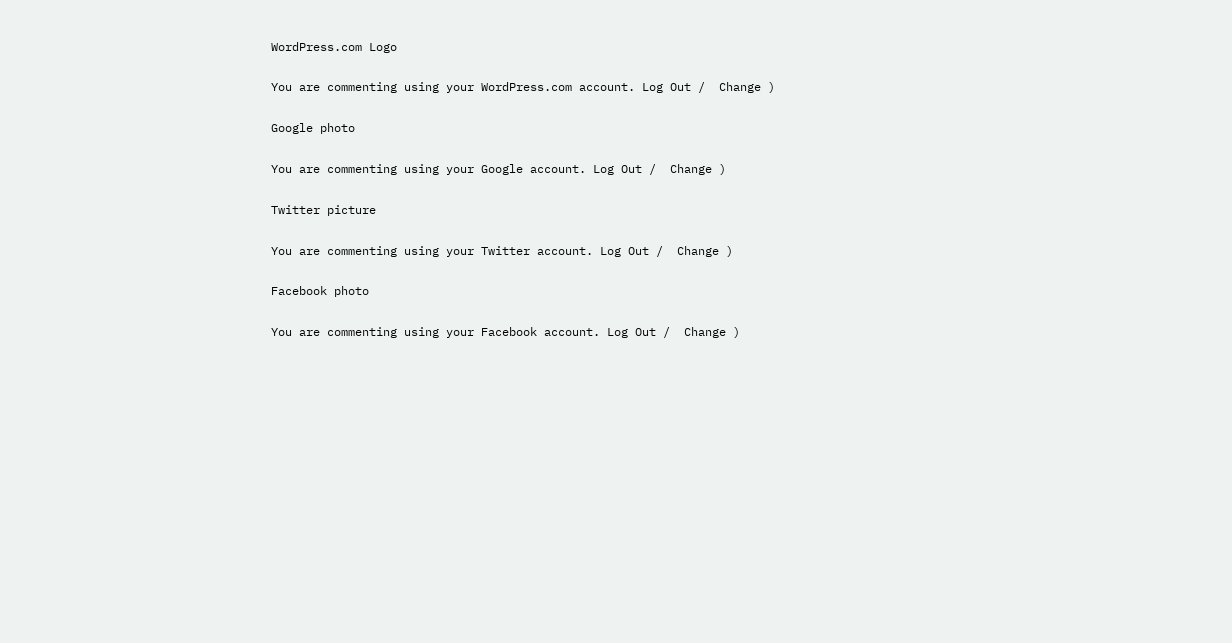WordPress.com Logo

You are commenting using your WordPress.com account. Log Out /  Change )

Google photo

You are commenting using your Google account. Log Out /  Change )

Twitter picture

You are commenting using your Twitter account. Log Out /  Change )

Facebook photo

You are commenting using your Facebook account. Log Out /  Change )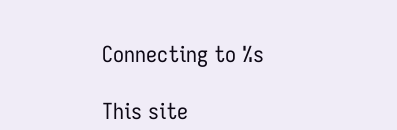Connecting to %s

This site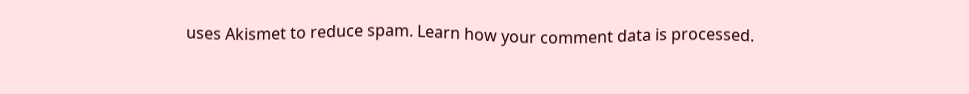uses Akismet to reduce spam. Learn how your comment data is processed.